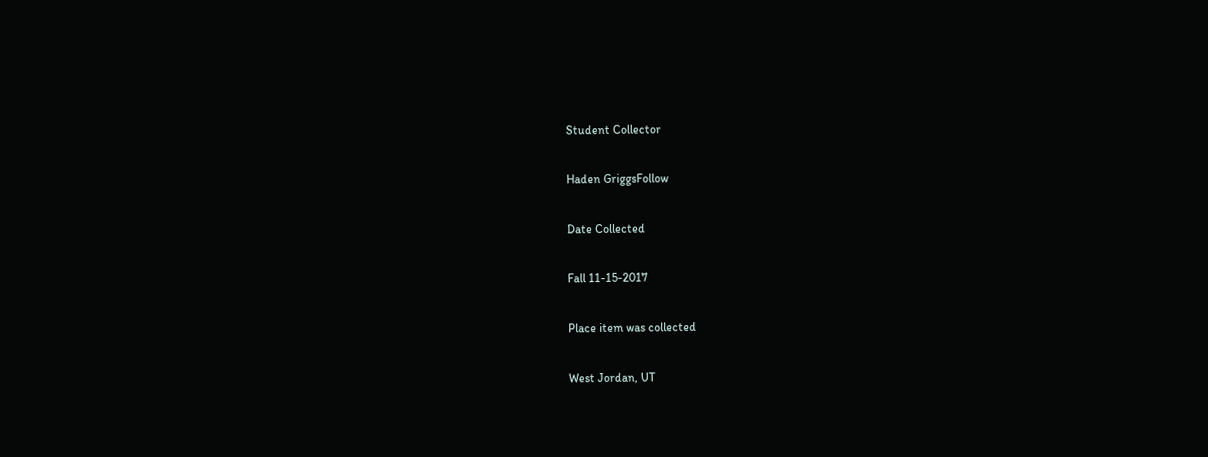Student Collector

Haden GriggsFollow

Date Collected

Fall 11-15-2017

Place item was collected

West Jordan, UT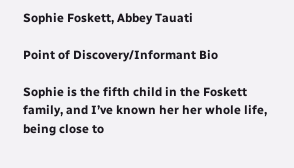Sophie Foskett, Abbey Tauati

Point of Discovery/Informant Bio

Sophie is the fifth child in the Foskett family, and I’ve known her her whole life, being close to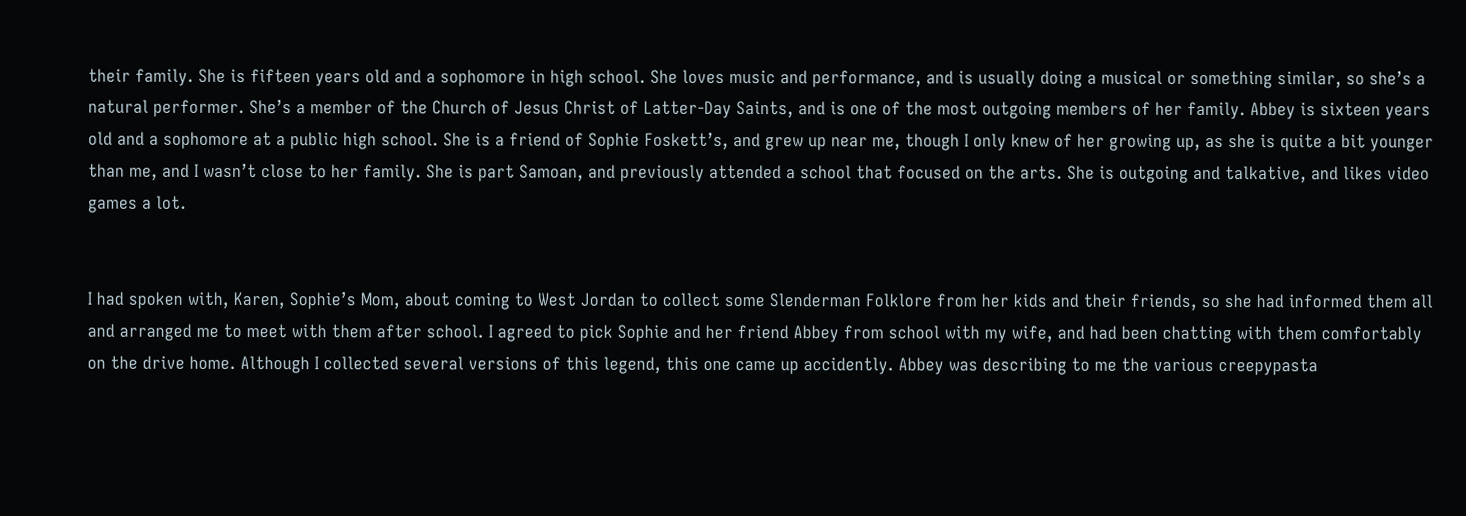their family. She is fifteen years old and a sophomore in high school. She loves music and performance, and is usually doing a musical or something similar, so she’s a natural performer. She’s a member of the Church of Jesus Christ of Latter-Day Saints, and is one of the most outgoing members of her family. Abbey is sixteen years old and a sophomore at a public high school. She is a friend of Sophie Foskett’s, and grew up near me, though I only knew of her growing up, as she is quite a bit younger than me, and I wasn’t close to her family. She is part Samoan, and previously attended a school that focused on the arts. She is outgoing and talkative, and likes video games a lot.


I had spoken with, Karen, Sophie’s Mom, about coming to West Jordan to collect some Slenderman Folklore from her kids and their friends, so she had informed them all and arranged me to meet with them after school. I agreed to pick Sophie and her friend Abbey from school with my wife, and had been chatting with them comfortably on the drive home. Although I collected several versions of this legend, this one came up accidently. Abbey was describing to me the various creepypasta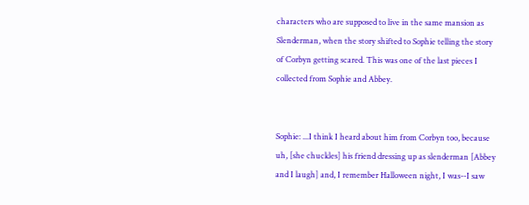characters who are supposed to live in the same mansion as Slenderman, when the story shifted to Sophie telling the story of Corbyn getting scared. This was one of the last pieces I collected from Sophie and Abbey.


Sophie: ...I think I heard about him from Corbyn too, because uh, [she chuckles] his friend dressing up as slenderman [Abbey and I laugh] and, I remember Halloween night, I was--I saw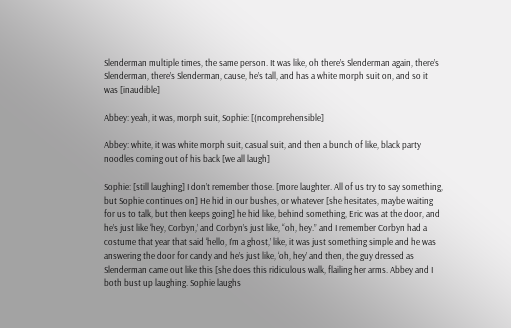Slenderman multiple times, the same person. It was like, oh there’s Slenderman again, there’s Slenderman, there’s Slenderman, cause, he’s tall, and has a white morph suit on, and so it was [inaudible]

Abbey: yeah, it was, morph suit, Sophie: [(ncomprehensible]

Abbey: white, it was white morph suit, casual suit, and then a bunch of like, black party noodles coming out of his back [we all laugh]

Sophie: [still laughing] I don’t remember those. [more laughter. All of us try to say something, but Sophie continues on] He hid in our bushes, or whatever [she hesitates, maybe waiting for us to talk, but then keeps going] he hid like, behind something, Eric was at the door, and he’s just like ‘hey, Corbyn,’ and Corbyn’s just like, “oh, hey.” and I remember Corbyn had a costume that year that said ‘hello, I’m a ghost,’ like, it was just something simple and he was answering the door for candy and he’s just like, ‘oh, hey’ and then, the guy dressed as Slenderman came out like this [she does this ridiculous walk, flailing her arms. Abbey and I both bust up laughing. Sophie laughs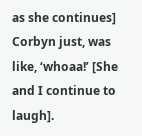as she continues] Corbyn just, was like, ‘whoaa!’ [She and I continue to laugh].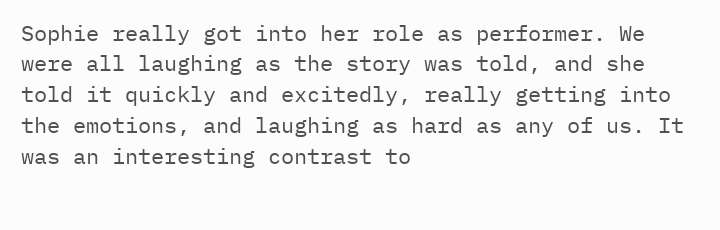Sophie really got into her role as performer. We were all laughing as the story was told, and she told it quickly and excitedly, really getting into the emotions, and laughing as hard as any of us. It was an interesting contrast to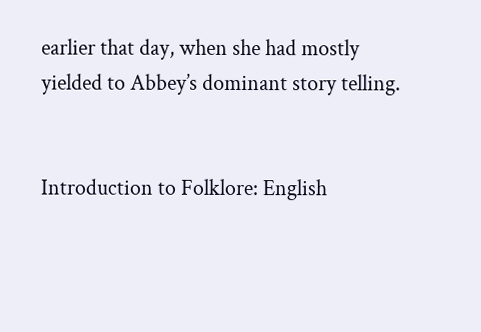earlier that day, when she had mostly yielded to Abbey’s dominant story telling.


Introduction to Folklore: English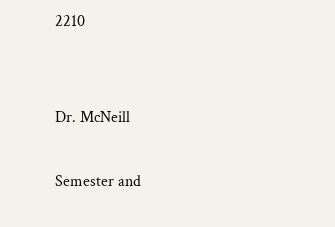2210


Dr. McNeill

Semester and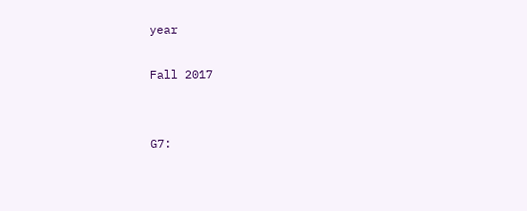year

Fall 2017


G7: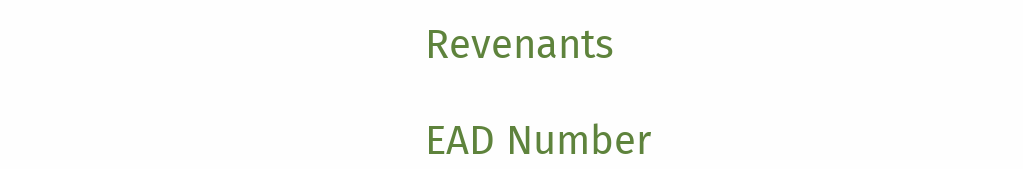Revenants

EAD Number